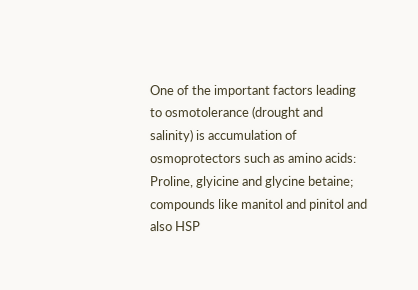One of the important factors leading to osmotolerance (drought and salinity) is accumulation of osmoprotectors such as amino acids: Proline, glyicine and glycine betaine; compounds like manitol and pinitol and also HSP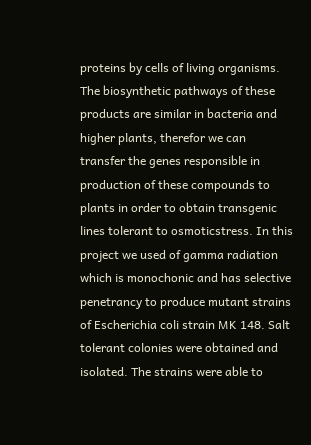proteins by cells of living organisms. The biosynthetic pathways of these products are similar in bacteria and higher plants, therefor we can transfer the genes responsible in production of these compounds to plants in order to obtain transgenic lines tolerant to osmoticstress. In this project we used of gamma radiation which is monochonic and has selective penetrancy to produce mutant strains of Escherichia coli strain MK 148. Salt tolerant colonies were obtained and isolated. The strains were able to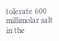tolerate 600 millimolar salt in the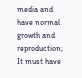media and have normal growth and reproduction; It must have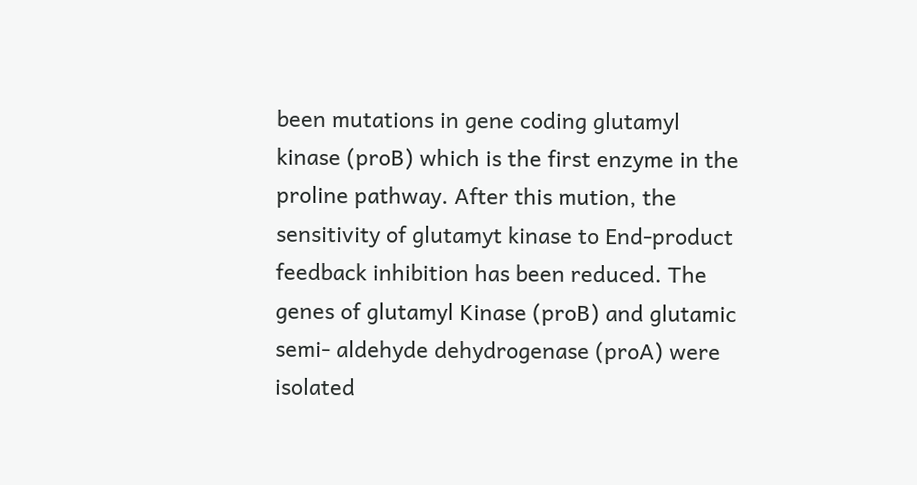been mutations in gene coding glutamyl kinase (proB) which is the first enzyme in the proline pathway. After this mution, the sensitivity of glutamyt kinase to End-product feedback inhibition has been reduced. The genes of glutamyl Kinase (proB) and glutamic semi- aldehyde dehydrogenase (proA) were isolated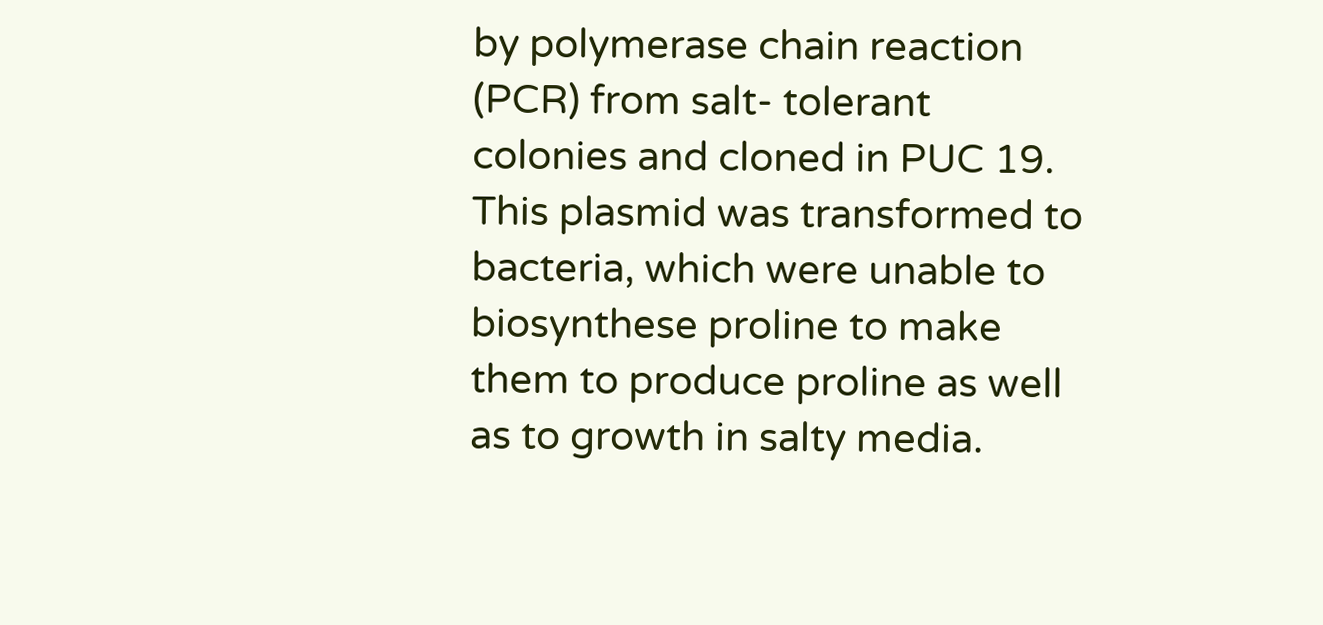by polymerase chain reaction (PCR) from salt- tolerant colonies and cloned in PUC 19. This plasmid was transformed to bacteria, which were unable to biosynthese proline to make them to produce proline as well as to growth in salty media.